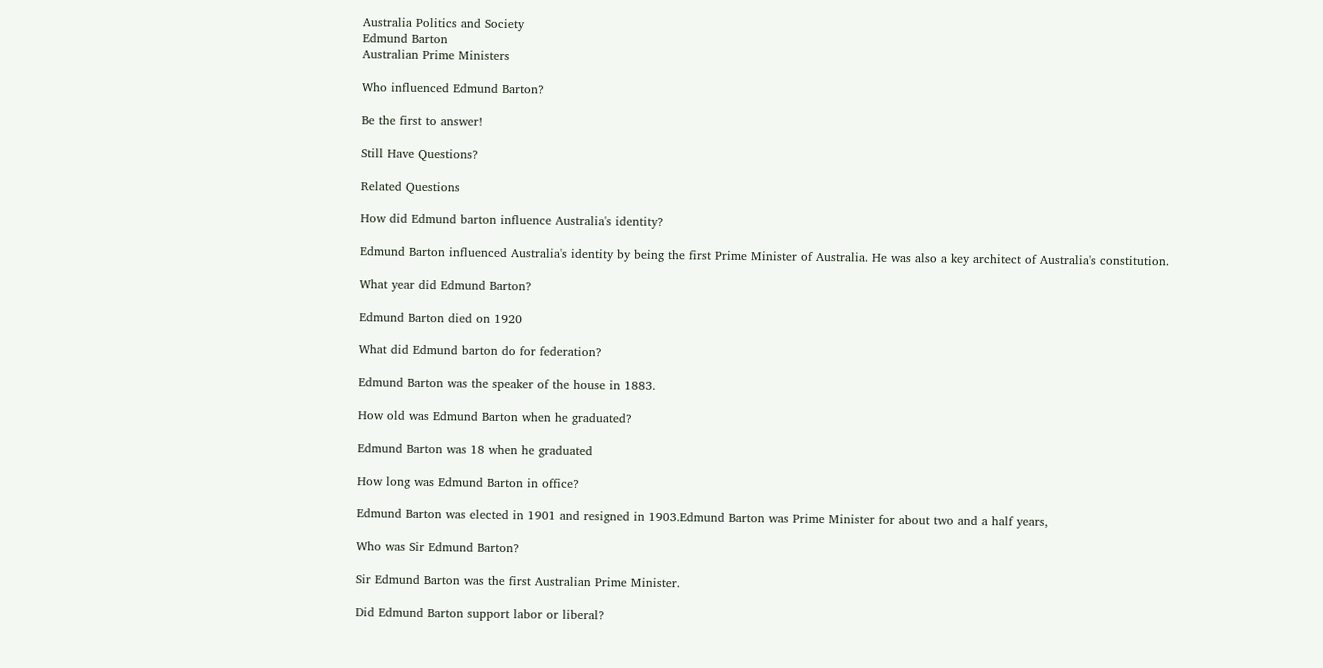Australia Politics and Society
Edmund Barton
Australian Prime Ministers

Who influenced Edmund Barton?

Be the first to answer!

Still Have Questions?

Related Questions

How did Edmund barton influence Australia's identity?

Edmund Barton influenced Australia's identity by being the first Prime Minister of Australia. He was also a key architect of Australia's constitution.

What year did Edmund Barton?

Edmund Barton died on 1920

What did Edmund barton do for federation?

Edmund Barton was the speaker of the house in 1883.

How old was Edmund Barton when he graduated?

Edmund Barton was 18 when he graduated

How long was Edmund Barton in office?

Edmund Barton was elected in 1901 and resigned in 1903.Edmund Barton was Prime Minister for about two and a half years,

Who was Sir Edmund Barton?

Sir Edmund Barton was the first Australian Prime Minister.

Did Edmund Barton support labor or liberal?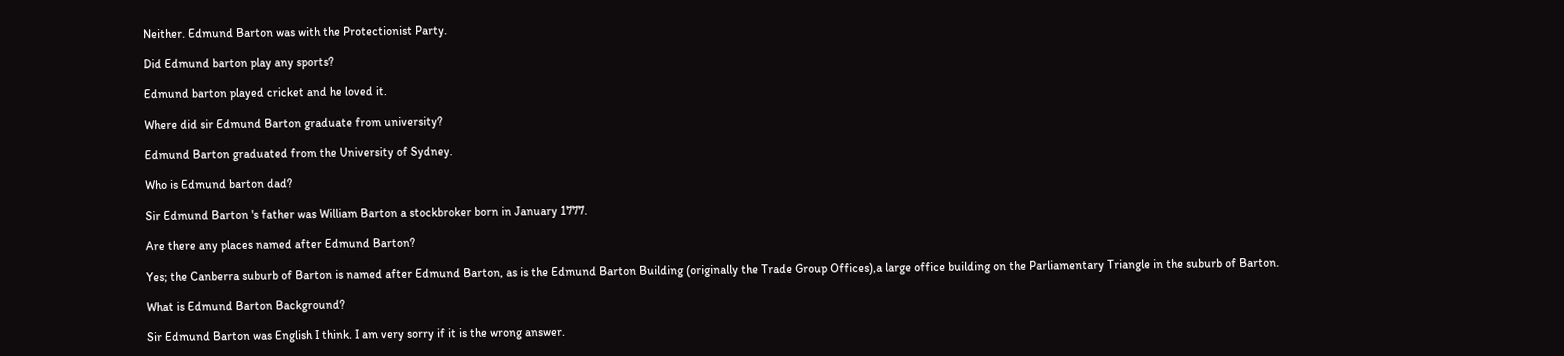Neither. Edmund Barton was with the Protectionist Party.

Did Edmund barton play any sports?

Edmund barton played cricket and he loved it.

Where did sir Edmund Barton graduate from university?

Edmund Barton graduated from the University of Sydney.

Who is Edmund barton dad?

Sir Edmund Barton 's father was William Barton a stockbroker born in January 1777.

Are there any places named after Edmund Barton?

Yes; the Canberra suburb of Barton is named after Edmund Barton, as is the Edmund Barton Building (originally the Trade Group Offices),a large office building on the Parliamentary Triangle in the suburb of Barton.

What is Edmund Barton Background?

Sir Edmund Barton was English I think. I am very sorry if it is the wrong answer.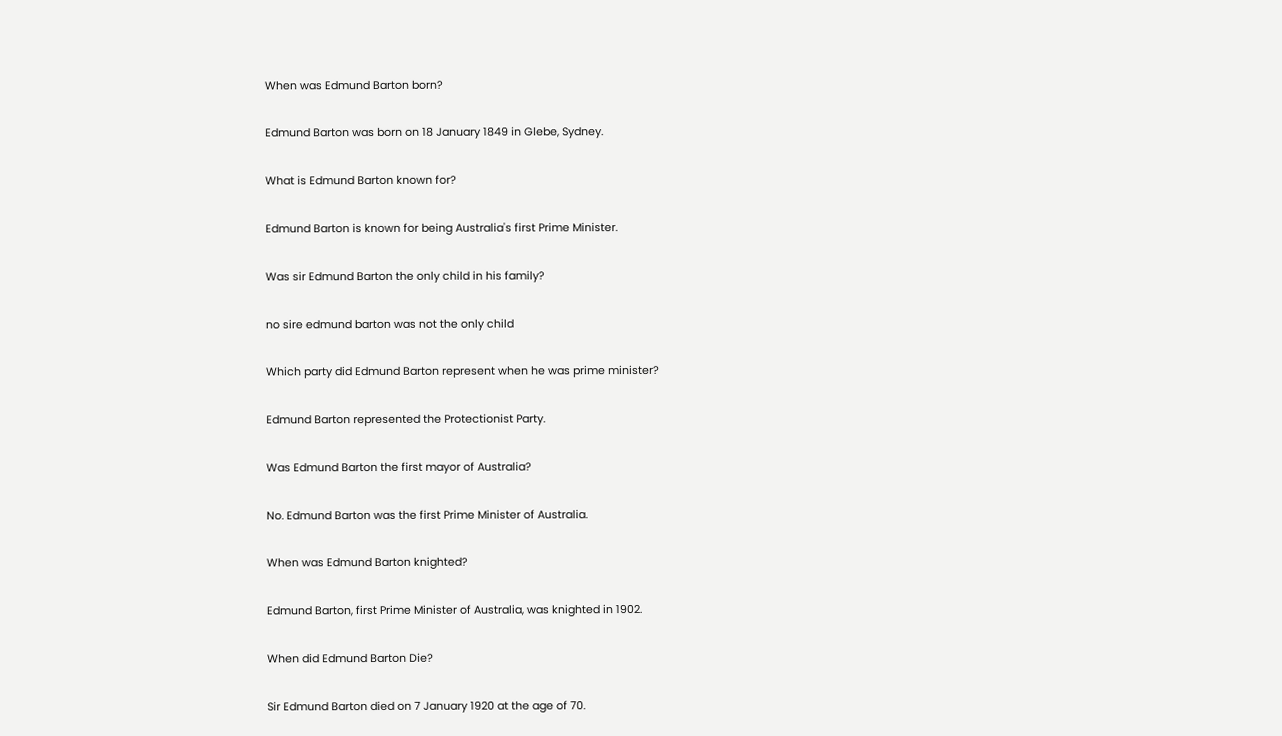When was Edmund Barton born?

Edmund Barton was born on 18 January 1849 in Glebe, Sydney.

What is Edmund Barton known for?

Edmund Barton is known for being Australia's first Prime Minister.

Was sir Edmund Barton the only child in his family?

no sire edmund barton was not the only child

Which party did Edmund Barton represent when he was prime minister?

Edmund Barton represented the Protectionist Party.

Was Edmund Barton the first mayor of Australia?

No. Edmund Barton was the first Prime Minister of Australia.

When was Edmund Barton knighted?

Edmund Barton, first Prime Minister of Australia, was knighted in 1902.

When did Edmund Barton Die?

Sir Edmund Barton died on 7 January 1920 at the age of 70.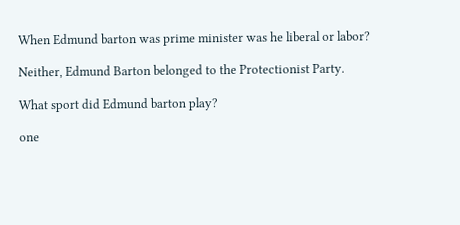When Edmund barton was prime minister was he liberal or labor?

Neither, Edmund Barton belonged to the Protectionist Party.

What sport did Edmund barton play?

one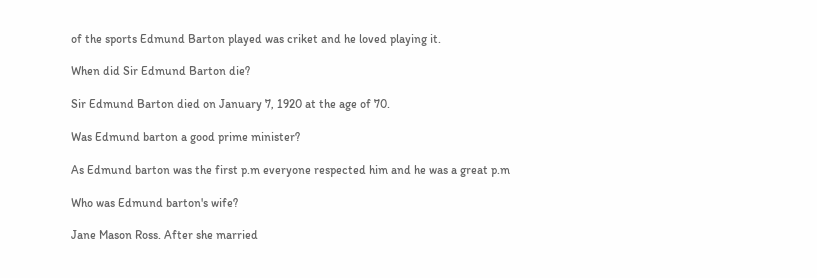of the sports Edmund Barton played was criket and he loved playing it.

When did Sir Edmund Barton die?

Sir Edmund Barton died on January 7, 1920 at the age of 70.

Was Edmund barton a good prime minister?

As Edmund barton was the first p.m everyone respected him and he was a great p.m

Who was Edmund barton's wife?

Jane Mason Ross. After she married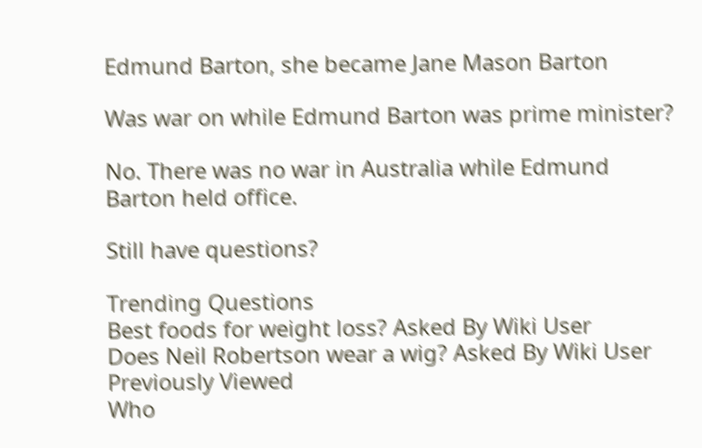Edmund Barton, she became Jane Mason Barton

Was war on while Edmund Barton was prime minister?

No. There was no war in Australia while Edmund Barton held office.

Still have questions?

Trending Questions
Best foods for weight loss? Asked By Wiki User
Does Neil Robertson wear a wig? Asked By Wiki User
Previously Viewed
Who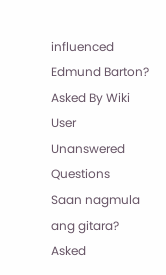influenced Edmund Barton? Asked By Wiki User
Unanswered Questions
Saan nagmula ang gitara? Asked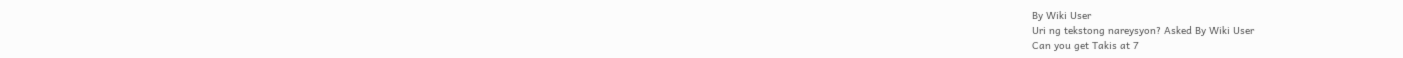By Wiki User
Uri ng tekstong nareysyon? Asked By Wiki User
Can you get Takis at 7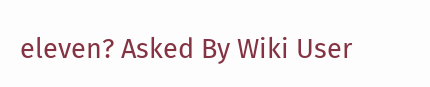eleven? Asked By Wiki User